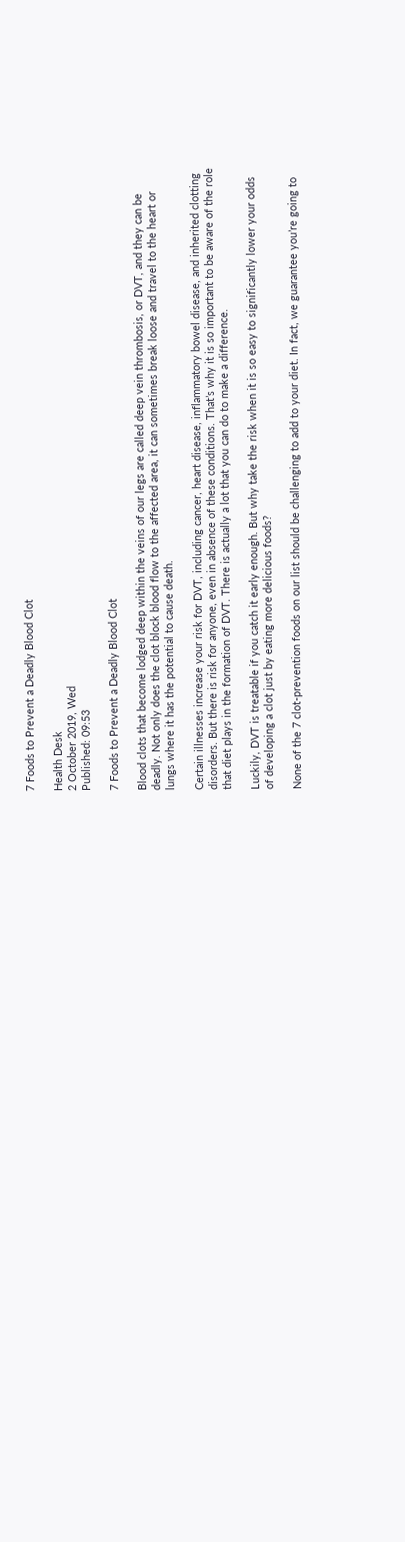7 Foods to Prevent a Deadly Blood Clot

Health Desk
2 October 2019, Wed
Published: 09:53

7 Foods to Prevent a Deadly Blood Clot

Blood clots that become lodged deep within the veins of our legs are called deep vein thrombosis, or DVT, and they can be deadly. Not only does the clot block blood flow to the affected area, it can sometimes break loose and travel to the heart or lungs where it has the potential to cause death.

Certain illnesses increase your risk for DVT, including cancer, heart disease, inflammatory bowel disease, and inherited clotting disorders. But there is risk for anyone, even in absence of these conditions. That’s why it is so important to be aware of the role that diet plays in the formation of DVT. There is actually a lot that you can do to make a difference.

Luckily, DVT is treatable if you catch it early enough. But why take the risk when it is so easy to significantly lower your odds of developing a clot just by eating more delicious foods?

None of the 7 clot-prevention foods on our list should be challenging to add to your diet. In fact, we guarantee you’re going to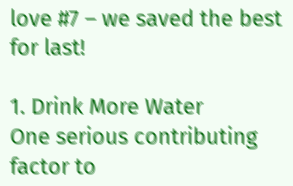love #7 – we saved the best for last!

1. Drink More Water
One serious contributing factor to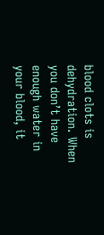blood clots is dehydration. When you don’t have enough water in your blood, it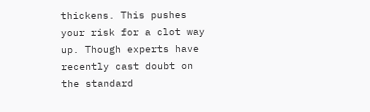thickens. This pushes your risk for a clot way up. Though experts have recently cast doubt on the standard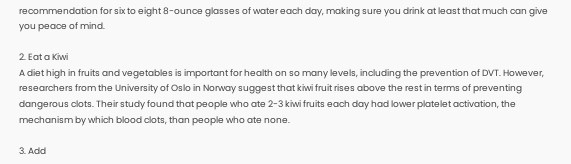recommendation for six to eight 8-ounce glasses of water each day, making sure you drink at least that much can give you peace of mind.

2. Eat a Kiwi
A diet high in fruits and vegetables is important for health on so many levels, including the prevention of DVT. However, researchers from the University of Oslo in Norway suggest that kiwi fruit rises above the rest in terms of preventing dangerous clots. Their study found that people who ate 2-3 kiwi fruits each day had lower platelet activation, the mechanism by which blood clots, than people who ate none.

3. Add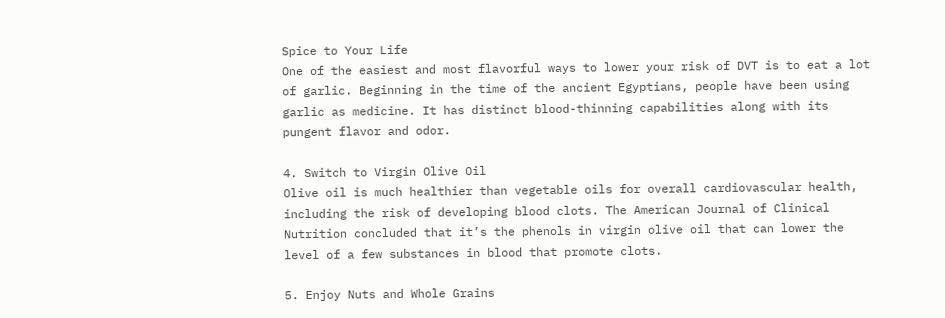Spice to Your Life
One of the easiest and most flavorful ways to lower your risk of DVT is to eat a lot of garlic. Beginning in the time of the ancient Egyptians, people have been using garlic as medicine. It has distinct blood-thinning capabilities along with its pungent flavor and odor.

4. Switch to Virgin Olive Oil
Olive oil is much healthier than vegetable oils for overall cardiovascular health, including the risk of developing blood clots. The American Journal of Clinical Nutrition concluded that it’s the phenols in virgin olive oil that can lower the level of a few substances in blood that promote clots.

5. Enjoy Nuts and Whole Grains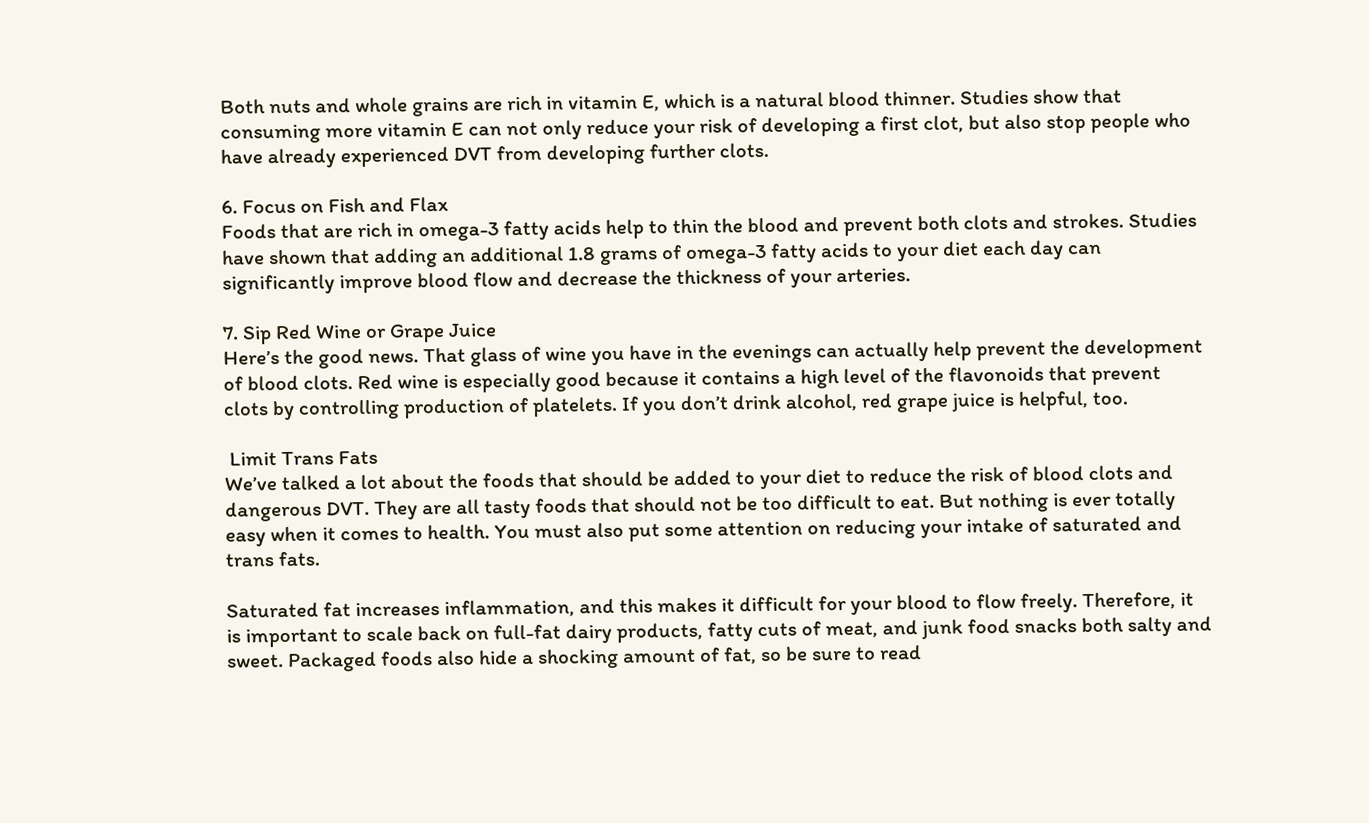Both nuts and whole grains are rich in vitamin E, which is a natural blood thinner. Studies show that consuming more vitamin E can not only reduce your risk of developing a first clot, but also stop people who have already experienced DVT from developing further clots.

6. Focus on Fish and Flax
Foods that are rich in omega-3 fatty acids help to thin the blood and prevent both clots and strokes. Studies have shown that adding an additional 1.8 grams of omega-3 fatty acids to your diet each day can significantly improve blood flow and decrease the thickness of your arteries.

7. Sip Red Wine or Grape Juice
Here’s the good news. That glass of wine you have in the evenings can actually help prevent the development of blood clots. Red wine is especially good because it contains a high level of the flavonoids that prevent clots by controlling production of platelets. If you don’t drink alcohol, red grape juice is helpful, too.

 Limit Trans Fats
We’ve talked a lot about the foods that should be added to your diet to reduce the risk of blood clots and dangerous DVT. They are all tasty foods that should not be too difficult to eat. But nothing is ever totally easy when it comes to health. You must also put some attention on reducing your intake of saturated and trans fats.

Saturated fat increases inflammation, and this makes it difficult for your blood to flow freely. Therefore, it is important to scale back on full-fat dairy products, fatty cuts of meat, and junk food snacks both salty and sweet. Packaged foods also hide a shocking amount of fat, so be sure to read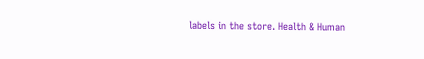labels in the store. Health & Human